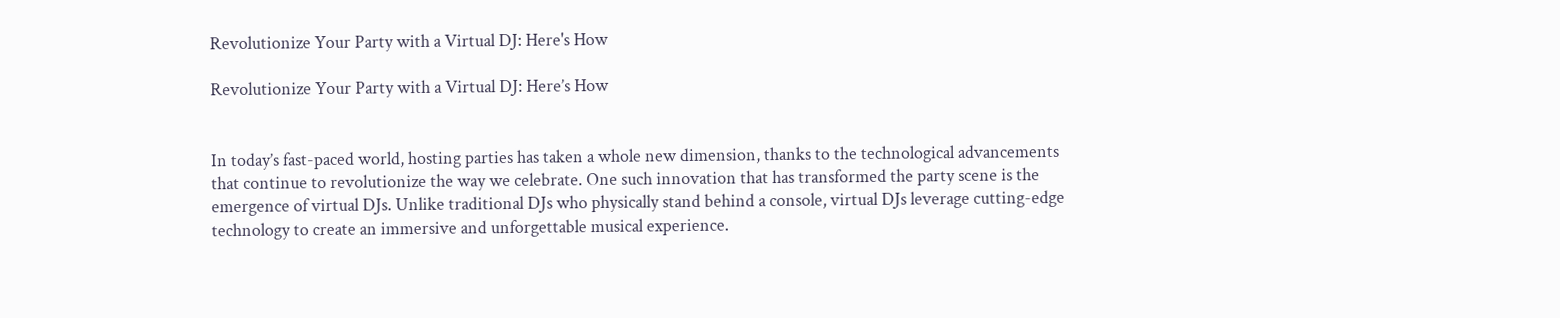Revolutionize Your Party with a Virtual DJ: Here's How

Revolutionize Your Party with a Virtual DJ: Here’s How


In today’s fast-paced world, hosting parties has taken a whole new dimension, thanks to the technological advancements that continue to revolutionize the way we celebrate. One such innovation that has transformed the party scene is the emergence of virtual DJs. Unlike traditional DJs who physically stand behind a console, virtual DJs leverage cutting-edge technology to create an immersive and unforgettable musical experience.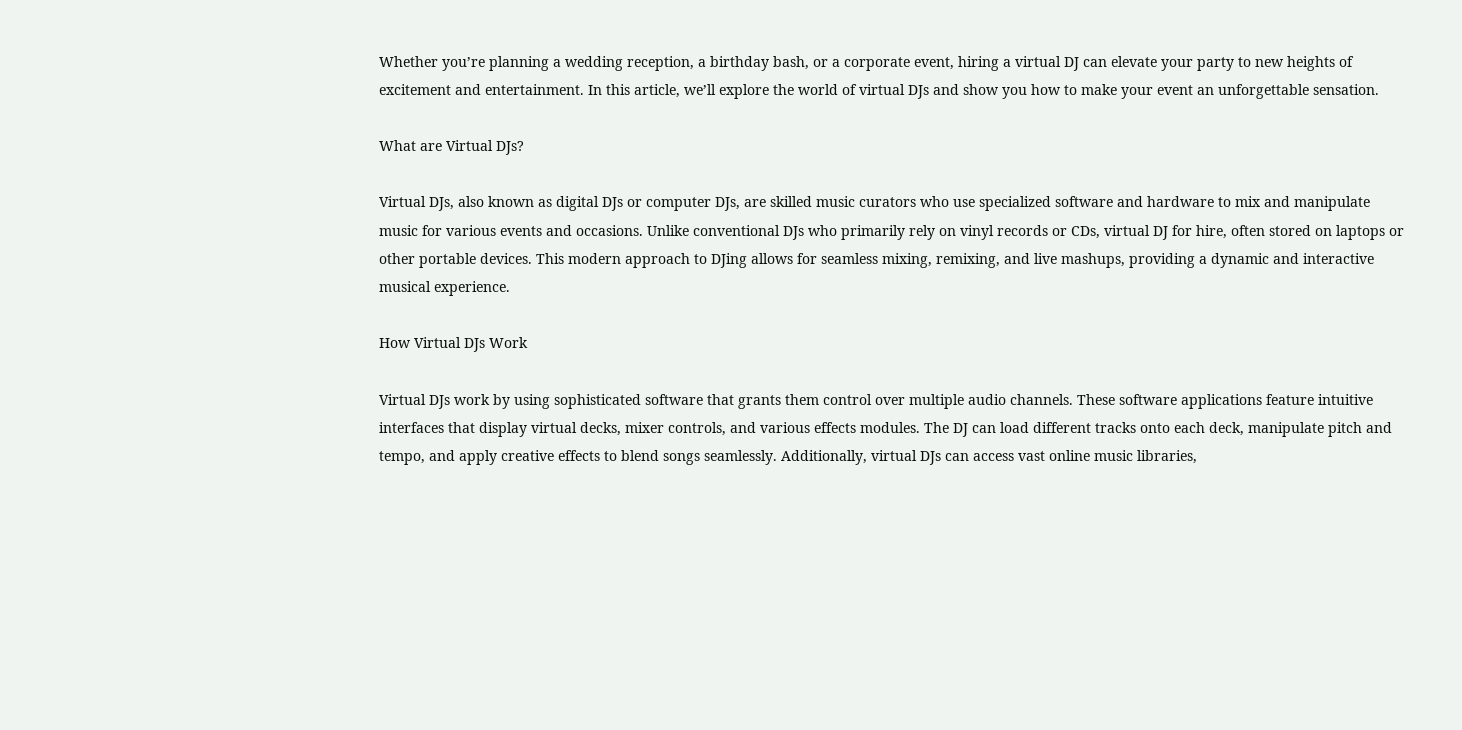Whether you’re planning a wedding reception, a birthday bash, or a corporate event, hiring a virtual DJ can elevate your party to new heights of excitement and entertainment. In this article, we’ll explore the world of virtual DJs and show you how to make your event an unforgettable sensation.

What are Virtual DJs?

Virtual DJs, also known as digital DJs or computer DJs, are skilled music curators who use specialized software and hardware to mix and manipulate music for various events and occasions. Unlike conventional DJs who primarily rely on vinyl records or CDs, virtual DJ for hire, often stored on laptops or other portable devices. This modern approach to DJing allows for seamless mixing, remixing, and live mashups, providing a dynamic and interactive musical experience.

How Virtual DJs Work

Virtual DJs work by using sophisticated software that grants them control over multiple audio channels. These software applications feature intuitive interfaces that display virtual decks, mixer controls, and various effects modules. The DJ can load different tracks onto each deck, manipulate pitch and tempo, and apply creative effects to blend songs seamlessly. Additionally, virtual DJs can access vast online music libraries,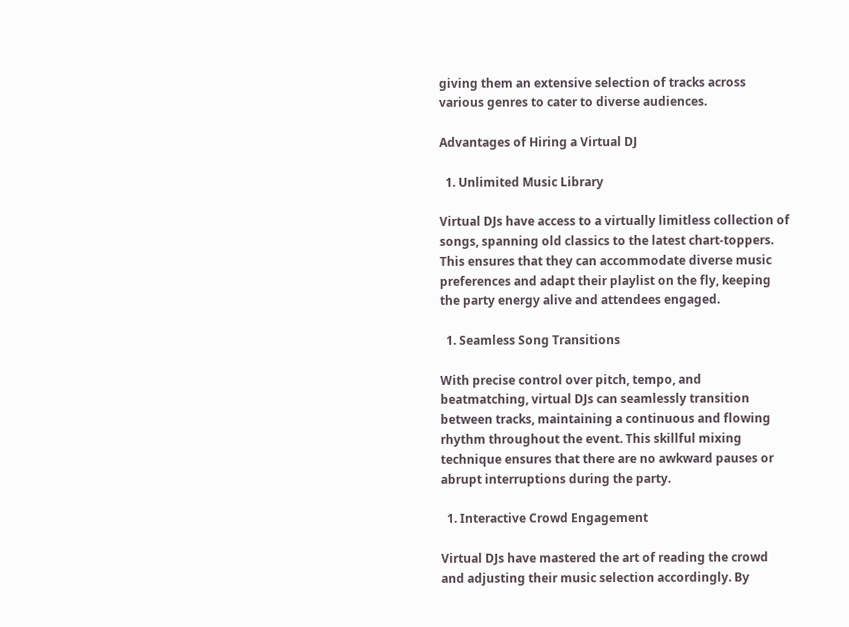giving them an extensive selection of tracks across various genres to cater to diverse audiences.

Advantages of Hiring a Virtual DJ

  1. Unlimited Music Library

Virtual DJs have access to a virtually limitless collection of songs, spanning old classics to the latest chart-toppers. This ensures that they can accommodate diverse music preferences and adapt their playlist on the fly, keeping the party energy alive and attendees engaged.

  1. Seamless Song Transitions

With precise control over pitch, tempo, and beatmatching, virtual DJs can seamlessly transition between tracks, maintaining a continuous and flowing rhythm throughout the event. This skillful mixing technique ensures that there are no awkward pauses or abrupt interruptions during the party.

  1. Interactive Crowd Engagement

Virtual DJs have mastered the art of reading the crowd and adjusting their music selection accordingly. By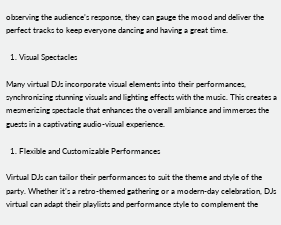observing the audience’s response, they can gauge the mood and deliver the perfect tracks to keep everyone dancing and having a great time.

  1. Visual Spectacles

Many virtual DJs incorporate visual elements into their performances, synchronizing stunning visuals and lighting effects with the music. This creates a mesmerizing spectacle that enhances the overall ambiance and immerses the guests in a captivating audio-visual experience.

  1. Flexible and Customizable Performances

Virtual DJs can tailor their performances to suit the theme and style of the party. Whether it’s a retro-themed gathering or a modern-day celebration, DJs virtual can adapt their playlists and performance style to complement the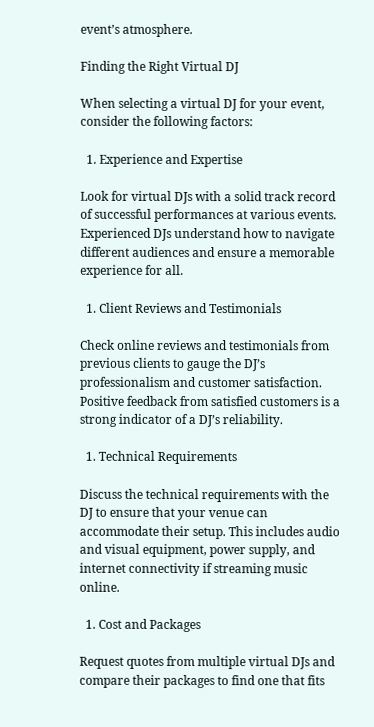event’s atmosphere.

Finding the Right Virtual DJ

When selecting a virtual DJ for your event, consider the following factors:

  1. Experience and Expertise

Look for virtual DJs with a solid track record of successful performances at various events. Experienced DJs understand how to navigate different audiences and ensure a memorable experience for all.

  1. Client Reviews and Testimonials

Check online reviews and testimonials from previous clients to gauge the DJ’s professionalism and customer satisfaction. Positive feedback from satisfied customers is a strong indicator of a DJ’s reliability.

  1. Technical Requirements

Discuss the technical requirements with the DJ to ensure that your venue can accommodate their setup. This includes audio and visual equipment, power supply, and internet connectivity if streaming music online.

  1. Cost and Packages

Request quotes from multiple virtual DJs and compare their packages to find one that fits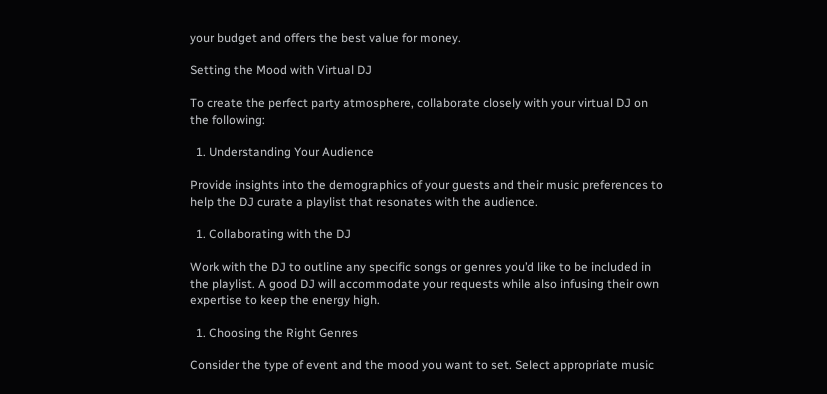your budget and offers the best value for money.

Setting the Mood with Virtual DJ

To create the perfect party atmosphere, collaborate closely with your virtual DJ on the following:

  1. Understanding Your Audience

Provide insights into the demographics of your guests and their music preferences to help the DJ curate a playlist that resonates with the audience.

  1. Collaborating with the DJ

Work with the DJ to outline any specific songs or genres you’d like to be included in the playlist. A good DJ will accommodate your requests while also infusing their own expertise to keep the energy high.

  1. Choosing the Right Genres

Consider the type of event and the mood you want to set. Select appropriate music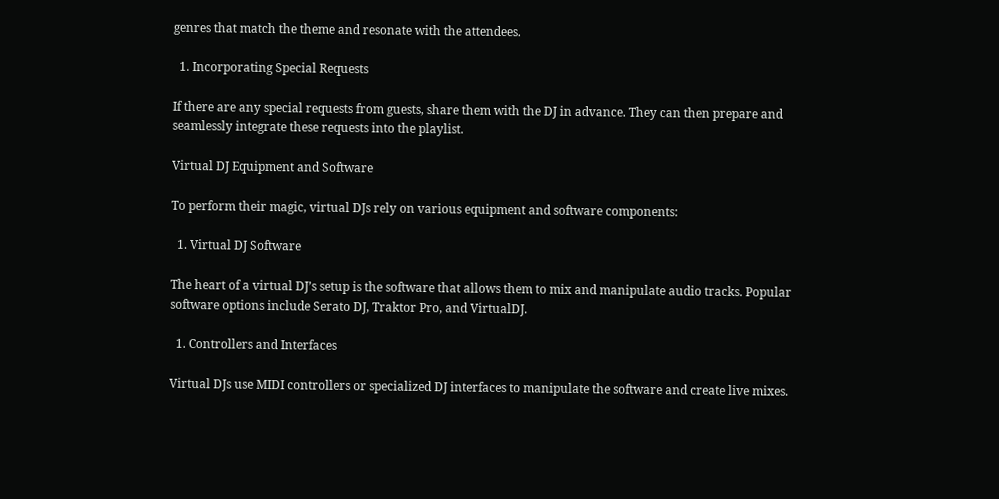genres that match the theme and resonate with the attendees.

  1. Incorporating Special Requests

If there are any special requests from guests, share them with the DJ in advance. They can then prepare and seamlessly integrate these requests into the playlist.

Virtual DJ Equipment and Software

To perform their magic, virtual DJs rely on various equipment and software components:

  1. Virtual DJ Software

The heart of a virtual DJ’s setup is the software that allows them to mix and manipulate audio tracks. Popular software options include Serato DJ, Traktor Pro, and VirtualDJ.

  1. Controllers and Interfaces

Virtual DJs use MIDI controllers or specialized DJ interfaces to manipulate the software and create live mixes.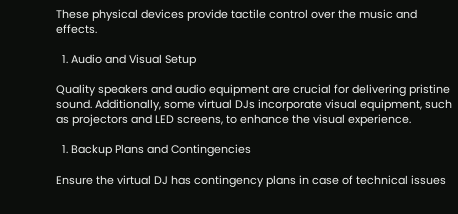These physical devices provide tactile control over the music and effects.

  1. Audio and Visual Setup

Quality speakers and audio equipment are crucial for delivering pristine sound. Additionally, some virtual DJs incorporate visual equipment, such as projectors and LED screens, to enhance the visual experience.

  1. Backup Plans and Contingencies

Ensure the virtual DJ has contingency plans in case of technical issues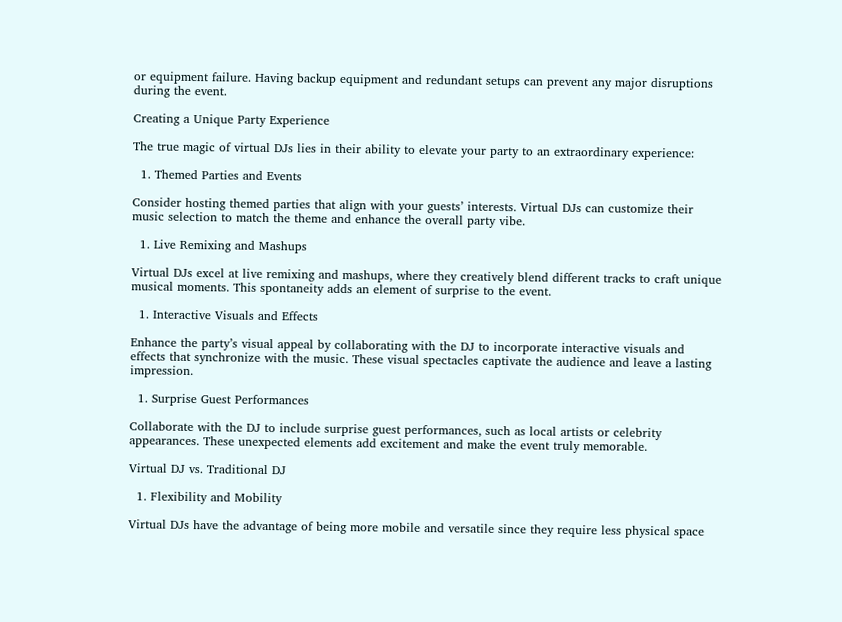or equipment failure. Having backup equipment and redundant setups can prevent any major disruptions during the event.

Creating a Unique Party Experience

The true magic of virtual DJs lies in their ability to elevate your party to an extraordinary experience:

  1. Themed Parties and Events

Consider hosting themed parties that align with your guests’ interests. Virtual DJs can customize their music selection to match the theme and enhance the overall party vibe.

  1. Live Remixing and Mashups

Virtual DJs excel at live remixing and mashups, where they creatively blend different tracks to craft unique musical moments. This spontaneity adds an element of surprise to the event.

  1. Interactive Visuals and Effects

Enhance the party’s visual appeal by collaborating with the DJ to incorporate interactive visuals and effects that synchronize with the music. These visual spectacles captivate the audience and leave a lasting impression.

  1. Surprise Guest Performances

Collaborate with the DJ to include surprise guest performances, such as local artists or celebrity appearances. These unexpected elements add excitement and make the event truly memorable.

Virtual DJ vs. Traditional DJ

  1. Flexibility and Mobility

Virtual DJs have the advantage of being more mobile and versatile since they require less physical space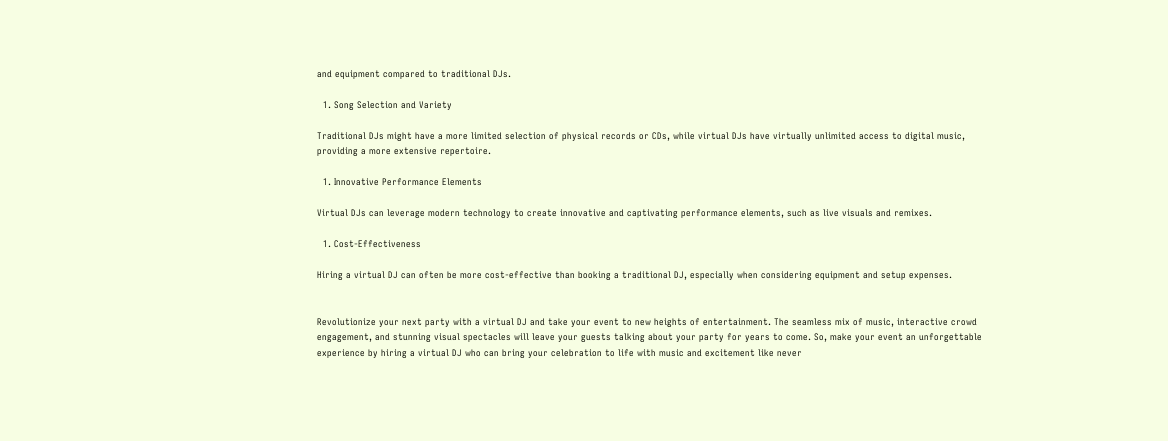and equipment compared to traditional DJs.

  1. Song Selection and Variety

Traditional DJs might have a more limited selection of physical records or CDs, while virtual DJs have virtually unlimited access to digital music, providing a more extensive repertoire.

  1. Innovative Performance Elements

Virtual DJs can leverage modern technology to create innovative and captivating performance elements, such as live visuals and remixes.

  1. Cost-Effectiveness

Hiring a virtual DJ can often be more cost-effective than booking a traditional DJ, especially when considering equipment and setup expenses.


Revolutionize your next party with a virtual DJ and take your event to new heights of entertainment. The seamless mix of music, interactive crowd engagement, and stunning visual spectacles will leave your guests talking about your party for years to come. So, make your event an unforgettable experience by hiring a virtual DJ who can bring your celebration to life with music and excitement like never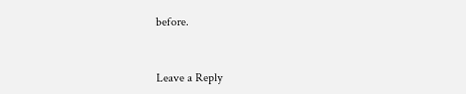before.


Leave a Reply